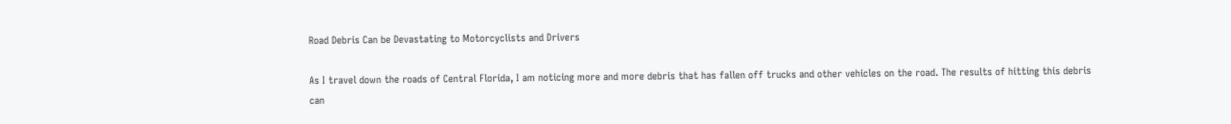Road Debris Can be Devastating to Motorcyclists and Drivers

As I travel down the roads of Central Florida, I am noticing more and more debris that has fallen off trucks and other vehicles on the road. The results of hitting this debris can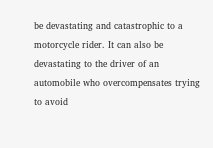be devastating and catastrophic to a motorcycle rider. It can also be devastating to the driver of an automobile who overcompensates trying to avoid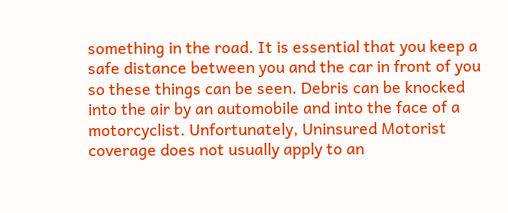something in the road. It is essential that you keep a safe distance between you and the car in front of you so these things can be seen. Debris can be knocked into the air by an automobile and into the face of a motorcyclist. Unfortunately, Uninsured Motorist coverage does not usually apply to an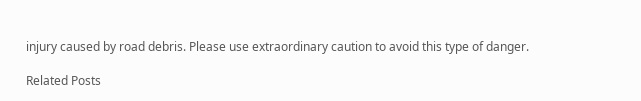injury caused by road debris. Please use extraordinary caution to avoid this type of danger.

Related Posts